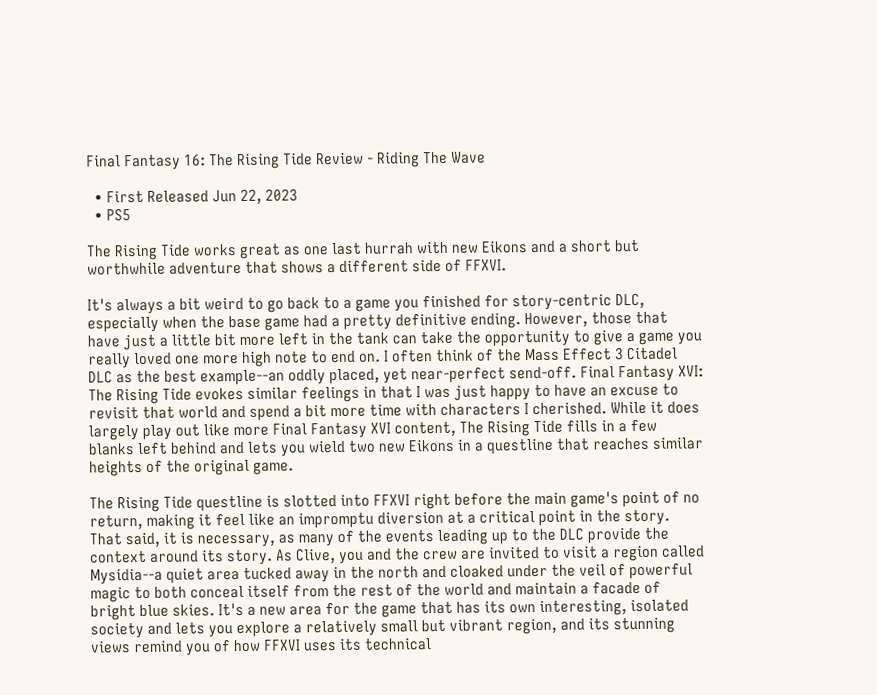Final Fantasy 16: The Rising Tide Review - Riding The Wave

  • First Released Jun 22, 2023
  • PS5

The Rising Tide works great as one last hurrah with new Eikons and a short but worthwhile adventure that shows a different side of FFXVI.

It's always a bit weird to go back to a game you finished for story-centric DLC, especially when the base game had a pretty definitive ending. However, those that have just a little bit more left in the tank can take the opportunity to give a game you really loved one more high note to end on. I often think of the Mass Effect 3 Citadel DLC as the best example--an oddly placed, yet near-perfect send-off. Final Fantasy XVI: The Rising Tide evokes similar feelings in that I was just happy to have an excuse to revisit that world and spend a bit more time with characters I cherished. While it does largely play out like more Final Fantasy XVI content, The Rising Tide fills in a few blanks left behind and lets you wield two new Eikons in a questline that reaches similar heights of the original game.

The Rising Tide questline is slotted into FFXVI right before the main game's point of no return, making it feel like an impromptu diversion at a critical point in the story. That said, it is necessary, as many of the events leading up to the DLC provide the context around its story. As Clive, you and the crew are invited to visit a region called Mysidia--a quiet area tucked away in the north and cloaked under the veil of powerful magic to both conceal itself from the rest of the world and maintain a facade of bright blue skies. It's a new area for the game that has its own interesting, isolated society and lets you explore a relatively small but vibrant region, and its stunning views remind you of how FFXVI uses its technical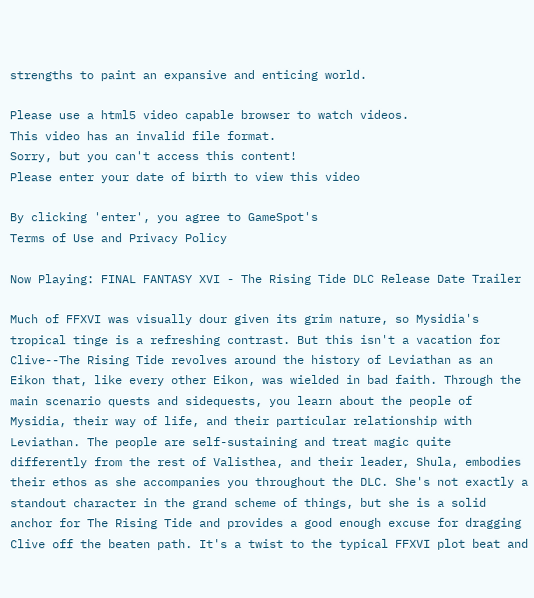strengths to paint an expansive and enticing world.

Please use a html5 video capable browser to watch videos.
This video has an invalid file format.
Sorry, but you can't access this content!
Please enter your date of birth to view this video

By clicking 'enter', you agree to GameSpot's
Terms of Use and Privacy Policy

Now Playing: FINAL FANTASY XVI - The Rising Tide DLC Release Date Trailer

Much of FFXVI was visually dour given its grim nature, so Mysidia's tropical tinge is a refreshing contrast. But this isn't a vacation for Clive--The Rising Tide revolves around the history of Leviathan as an Eikon that, like every other Eikon, was wielded in bad faith. Through the main scenario quests and sidequests, you learn about the people of Mysidia, their way of life, and their particular relationship with Leviathan. The people are self-sustaining and treat magic quite differently from the rest of Valisthea, and their leader, Shula, embodies their ethos as she accompanies you throughout the DLC. She's not exactly a standout character in the grand scheme of things, but she is a solid anchor for The Rising Tide and provides a good enough excuse for dragging Clive off the beaten path. It's a twist to the typical FFXVI plot beat and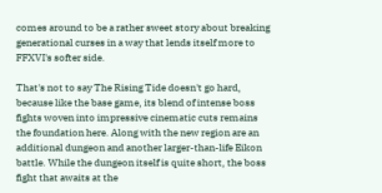comes around to be a rather sweet story about breaking generational curses in a way that lends itself more to FFXVI's softer side.

That's not to say The Rising Tide doesn't go hard, because like the base game, its blend of intense boss fights woven into impressive cinematic cuts remains the foundation here. Along with the new region are an additional dungeon and another larger-than-life Eikon battle. While the dungeon itself is quite short, the boss fight that awaits at the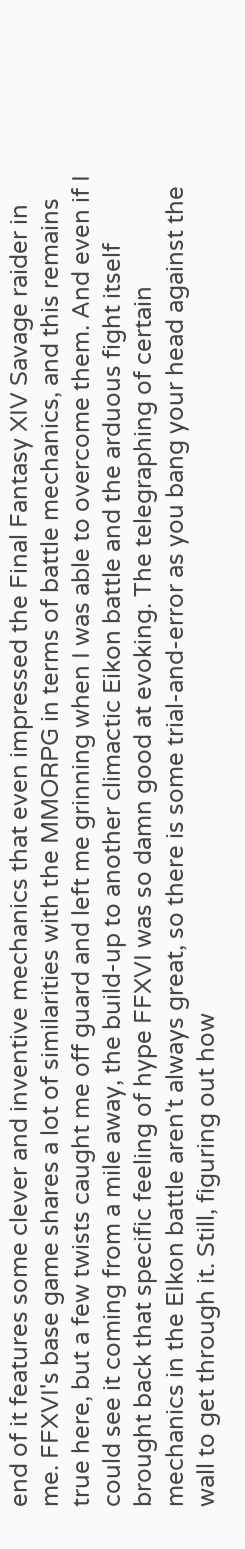end of it features some clever and inventive mechanics that even impressed the Final Fantasy XIV Savage raider in me. FFXVI's base game shares a lot of similarities with the MMORPG in terms of battle mechanics, and this remains true here, but a few twists caught me off guard and left me grinning when I was able to overcome them. And even if I could see it coming from a mile away, the build-up to another climactic Eikon battle and the arduous fight itself brought back that specific feeling of hype FFXVI was so damn good at evoking. The telegraphing of certain mechanics in the EIkon battle aren't always great, so there is some trial-and-error as you bang your head against the wall to get through it. Still, figuring out how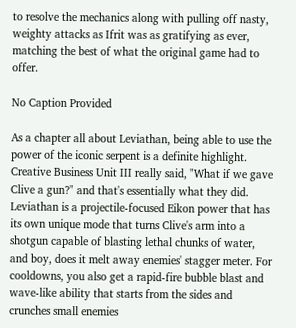to resolve the mechanics along with pulling off nasty, weighty attacks as Ifrit was as gratifying as ever, matching the best of what the original game had to offer.

No Caption Provided

As a chapter all about Leviathan, being able to use the power of the iconic serpent is a definite highlight. Creative Business Unit III really said, "What if we gave Clive a gun?" and that's essentially what they did. Leviathan is a projectile-focused Eikon power that has its own unique mode that turns Clive's arm into a shotgun capable of blasting lethal chunks of water, and boy, does it melt away enemies' stagger meter. For cooldowns, you also get a rapid-fire bubble blast and wave-like ability that starts from the sides and crunches small enemies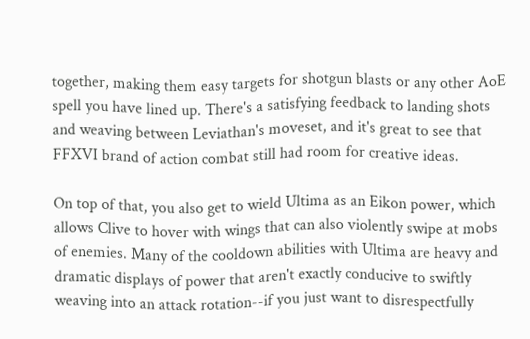together, making them easy targets for shotgun blasts or any other AoE spell you have lined up. There's a satisfying feedback to landing shots and weaving between Leviathan's moveset, and it's great to see that FFXVI brand of action combat still had room for creative ideas.

On top of that, you also get to wield Ultima as an Eikon power, which allows Clive to hover with wings that can also violently swipe at mobs of enemies. Many of the cooldown abilities with Ultima are heavy and dramatic displays of power that aren't exactly conducive to swiftly weaving into an attack rotation--if you just want to disrespectfully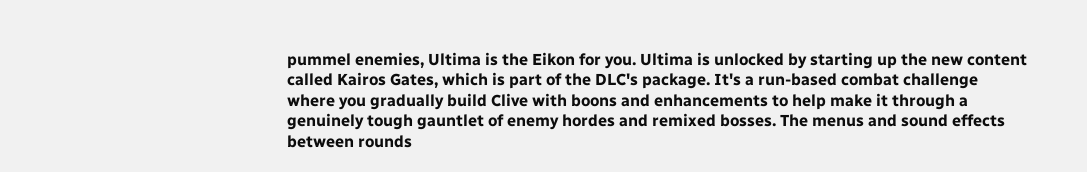pummel enemies, Ultima is the Eikon for you. Ultima is unlocked by starting up the new content called Kairos Gates, which is part of the DLC's package. It's a run-based combat challenge where you gradually build Clive with boons and enhancements to help make it through a genuinely tough gauntlet of enemy hordes and remixed bosses. The menus and sound effects between rounds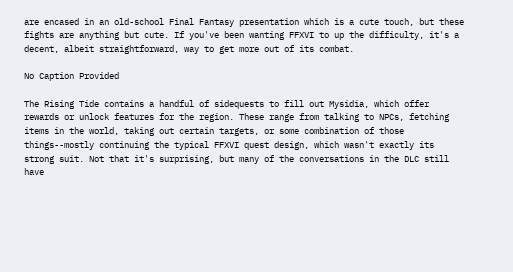are encased in an old-school Final Fantasy presentation which is a cute touch, but these fights are anything but cute. If you've been wanting FFXVI to up the difficulty, it's a decent, albeit straightforward, way to get more out of its combat.

No Caption Provided

The Rising Tide contains a handful of sidequests to fill out Mysidia, which offer rewards or unlock features for the region. These range from talking to NPCs, fetching items in the world, taking out certain targets, or some combination of those things--mostly continuing the typical FFXVI quest design, which wasn't exactly its strong suit. Not that it's surprising, but many of the conversations in the DLC still have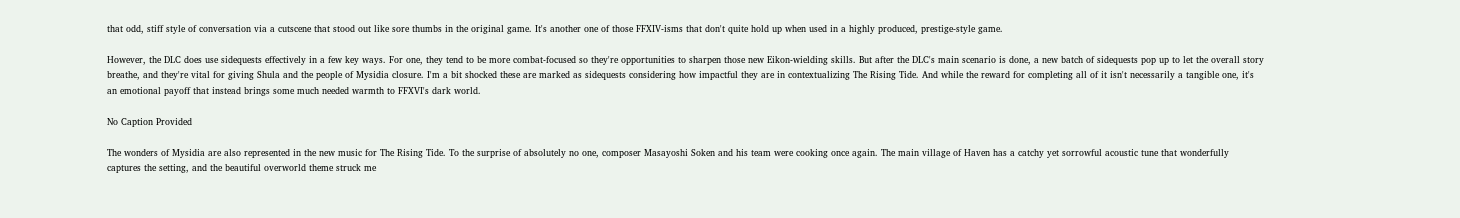that odd, stiff style of conversation via a cutscene that stood out like sore thumbs in the original game. It's another one of those FFXIV-isms that don't quite hold up when used in a highly produced, prestige-style game.

However, the DLC does use sidequests effectively in a few key ways. For one, they tend to be more combat-focused so they're opportunities to sharpen those new Eikon-wielding skills. But after the DLC's main scenario is done, a new batch of sidequests pop up to let the overall story breathe, and they're vital for giving Shula and the people of Mysidia closure. I'm a bit shocked these are marked as sidequests considering how impactful they are in contextualizing The Rising Tide. And while the reward for completing all of it isn't necessarily a tangible one, it's an emotional payoff that instead brings some much needed warmth to FFXVI's dark world.

No Caption Provided

The wonders of Mysidia are also represented in the new music for The Rising Tide. To the surprise of absolutely no one, composer Masayoshi Soken and his team were cooking once again. The main village of Haven has a catchy yet sorrowful acoustic tune that wonderfully captures the setting, and the beautiful overworld theme struck me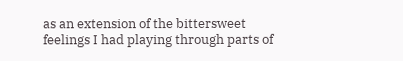as an extension of the bittersweet feelings I had playing through parts of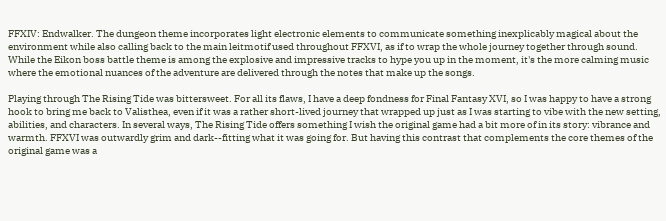FFXIV: Endwalker. The dungeon theme incorporates light electronic elements to communicate something inexplicably magical about the environment while also calling back to the main leitmotif used throughout FFXVI, as if to wrap the whole journey together through sound. While the Eikon boss battle theme is among the explosive and impressive tracks to hype you up in the moment, it's the more calming music where the emotional nuances of the adventure are delivered through the notes that make up the songs.

Playing through The Rising Tide was bittersweet. For all its flaws, I have a deep fondness for Final Fantasy XVI, so I was happy to have a strong hook to bring me back to Valisthea, even if it was a rather short-lived journey that wrapped up just as I was starting to vibe with the new setting, abilities, and characters. In several ways, The Rising Tide offers something I wish the original game had a bit more of in its story: vibrance and warmth. FFXVI was outwardly grim and dark--fitting what it was going for. But having this contrast that complements the core themes of the original game was a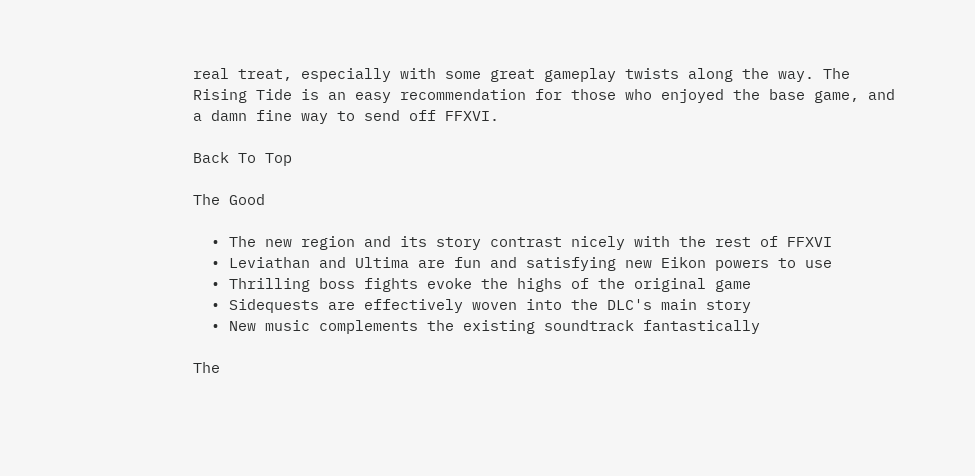real treat, especially with some great gameplay twists along the way. The Rising Tide is an easy recommendation for those who enjoyed the base game, and a damn fine way to send off FFXVI.

Back To Top

The Good

  • The new region and its story contrast nicely with the rest of FFXVI
  • Leviathan and Ultima are fun and satisfying new Eikon powers to use
  • Thrilling boss fights evoke the highs of the original game
  • Sidequests are effectively woven into the DLC's main story
  • New music complements the existing soundtrack fantastically

The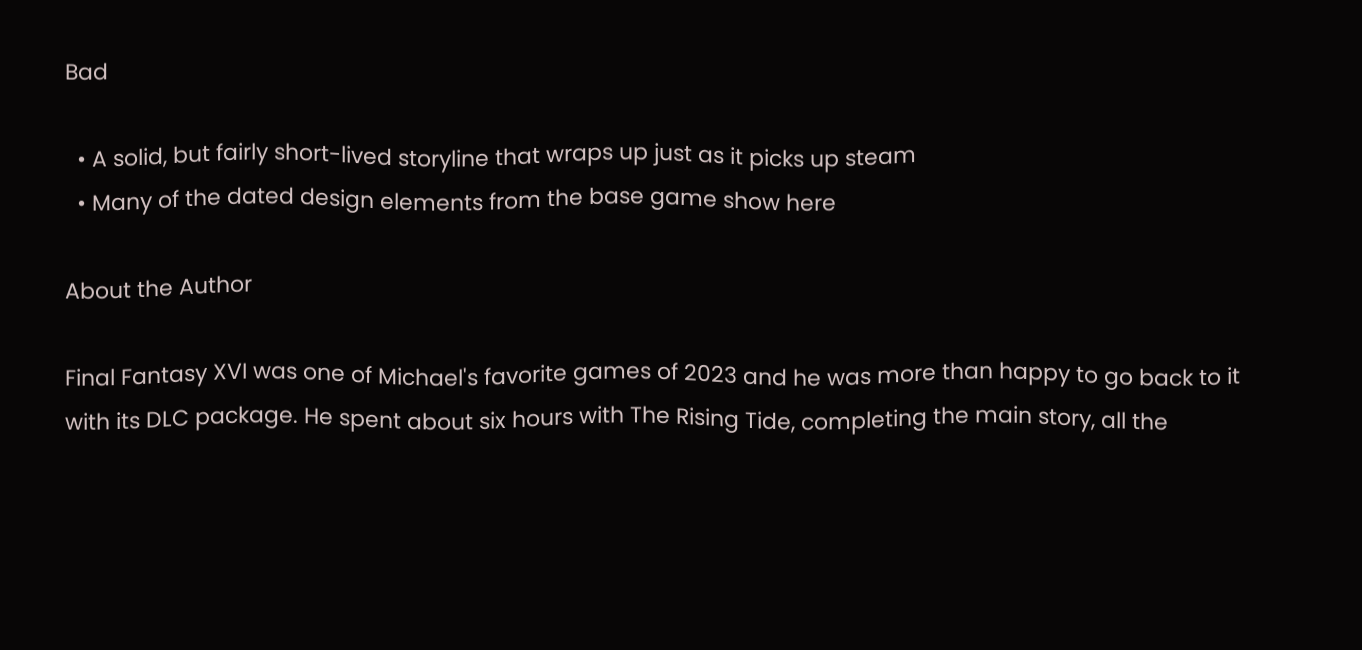Bad

  • A solid, but fairly short-lived storyline that wraps up just as it picks up steam
  • Many of the dated design elements from the base game show here

About the Author

Final Fantasy XVI was one of Michael's favorite games of 2023 and he was more than happy to go back to it with its DLC package. He spent about six hours with The Rising Tide, completing the main story, all the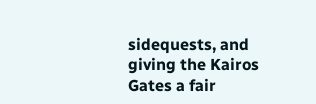sidequests, and giving the Kairos Gates a fair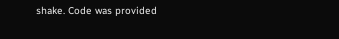shake. Code was provided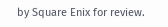by Square Enix for review.